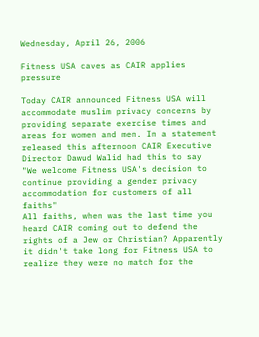Wednesday, April 26, 2006

Fitness USA caves as CAIR applies pressure

Today CAIR announced Fitness USA will accommodate muslim privacy concerns by providing separate exercise times and areas for women and men. In a statement released this afternoon CAIR Executive Director Dawud Walid had this to say
"We welcome Fitness USA's decision to continue providing a gender privacy accommodation for customers of all faiths"
All faiths, when was the last time you heard CAIR coming out to defend the rights of a Jew or Christian? Apparently it didn't take long for Fitness USA to realize they were no match for the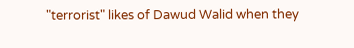"terrorist" likes of Dawud Walid when they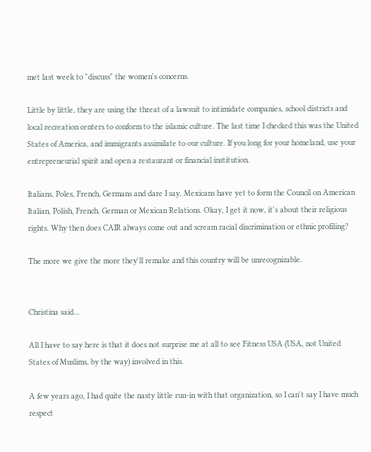met last week to "discuss" the women's concerns.

Little by little, they are using the threat of a lawsuit to intimidate companies, school districts and local recreation centers to conform to the islamic culture. The last time I checked this was the United States of America, and immigrants assimilate to our culture. If you long for your homeland, use your entrepreneurial spirit and open a restaurant or financial institution.

Italians, Poles, French, Germans and dare I say, Mexicans have yet to form the Council on American Italian, Polish, French, German or Mexican Relations. Okay, I get it now, it's about their religious rights. Why then does CAIR always come out and scream racial discrimination or ethnic profiling?

The more we give the more they'll remake and this country will be unrecognizable.


Christina said...

All I have to say here is that it does not surprise me at all to see Fitness USA (USA, not United States of Muslims, by the way) involved in this.

A few years ago, I had quite the nasty little run-in with that organization, so I can't say I have much respect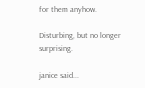for them anyhow.

Disturbing, but no longer surprising.

janice said...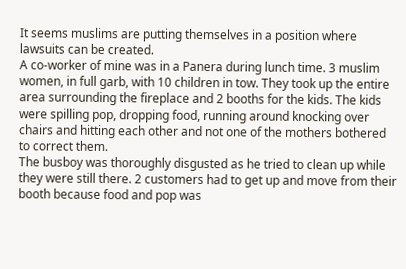It seems muslims are putting themselves in a position where lawsuits can be created.
A co-worker of mine was in a Panera during lunch time. 3 muslim women, in full garb, with 10 children in tow. They took up the entire area surrounding the fireplace and 2 booths for the kids. The kids were spilling pop, dropping food, running around knocking over chairs and hitting each other and not one of the mothers bothered to correct them.
The busboy was thoroughly disgusted as he tried to clean up while they were still there. 2 customers had to get up and move from their booth because food and pop was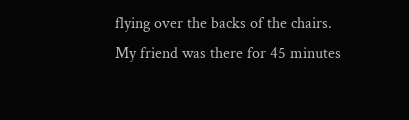flying over the backs of the chairs.
My friend was there for 45 minutes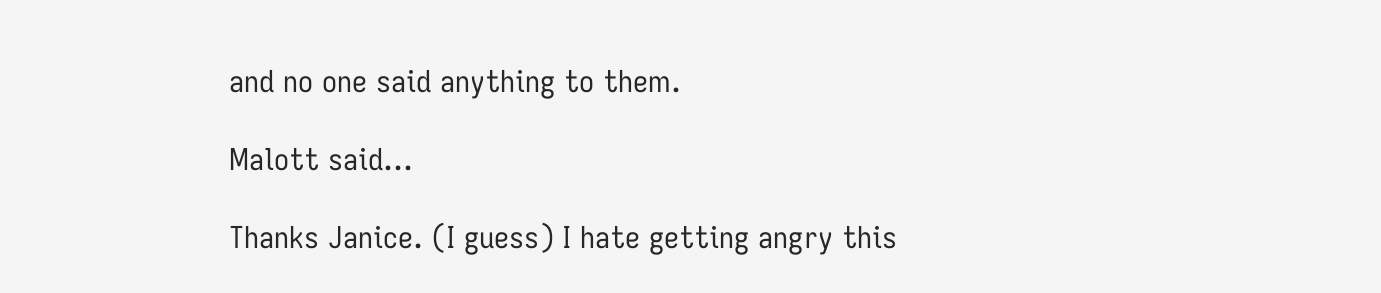and no one said anything to them.

Malott said...

Thanks Janice. (I guess) I hate getting angry this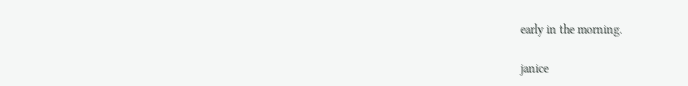early in the morning.

janice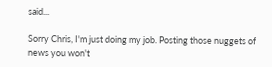said...

Sorry Chris, I'm just doing my job. Posting those nuggets of news you won't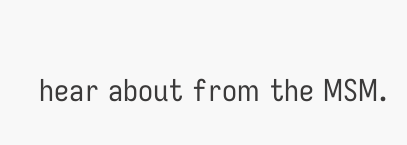hear about from the MSM.